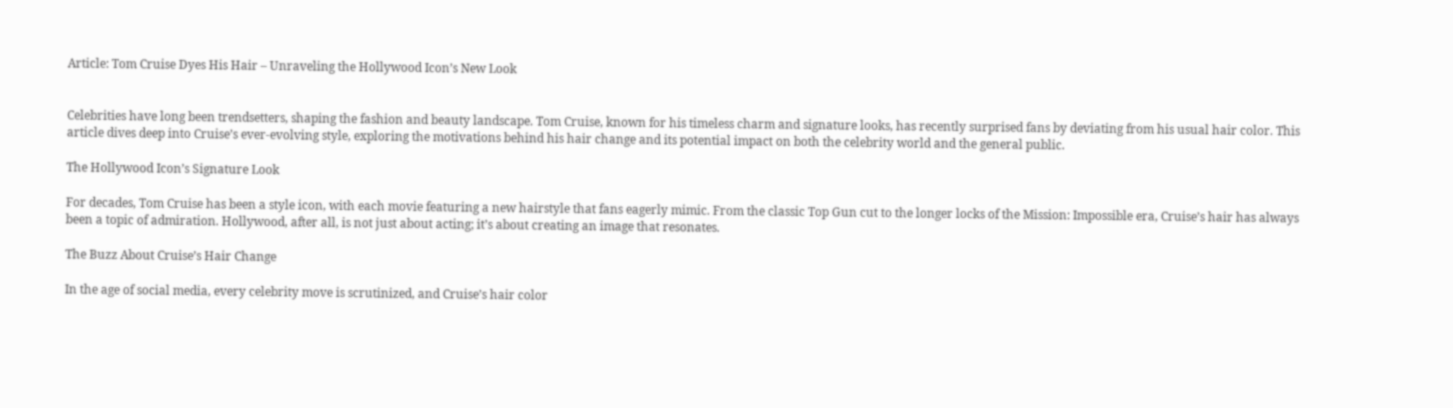Article: Tom Cruise Dyes His Hair – Unraveling the Hollywood Icon’s New Look


Celebrities have long been trendsetters, shaping the fashion and beauty landscape. Tom Cruise, known for his timeless charm and signature looks, has recently surprised fans by deviating from his usual hair color. This article dives deep into Cruise’s ever-evolving style, exploring the motivations behind his hair change and its potential impact on both the celebrity world and the general public.

The Hollywood Icon’s Signature Look

For decades, Tom Cruise has been a style icon, with each movie featuring a new hairstyle that fans eagerly mimic. From the classic Top Gun cut to the longer locks of the Mission: Impossible era, Cruise’s hair has always been a topic of admiration. Hollywood, after all, is not just about acting; it’s about creating an image that resonates.

The Buzz About Cruise’s Hair Change

In the age of social media, every celebrity move is scrutinized, and Cruise’s hair color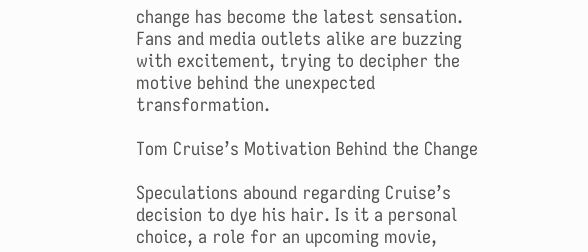change has become the latest sensation. Fans and media outlets alike are buzzing with excitement, trying to decipher the motive behind the unexpected transformation.

Tom Cruise’s Motivation Behind the Change

Speculations abound regarding Cruise’s decision to dye his hair. Is it a personal choice, a role for an upcoming movie,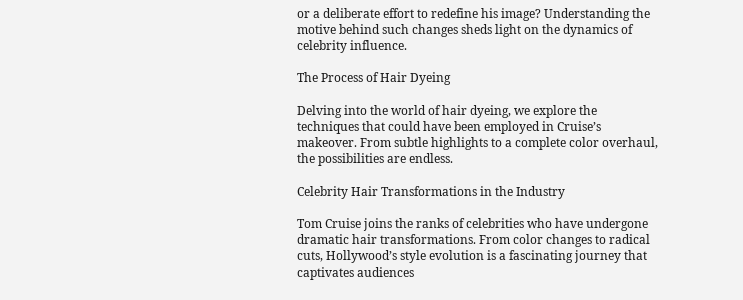or a deliberate effort to redefine his image? Understanding the motive behind such changes sheds light on the dynamics of celebrity influence.

The Process of Hair Dyeing

Delving into the world of hair dyeing, we explore the techniques that could have been employed in Cruise’s makeover. From subtle highlights to a complete color overhaul, the possibilities are endless.

Celebrity Hair Transformations in the Industry

Tom Cruise joins the ranks of celebrities who have undergone dramatic hair transformations. From color changes to radical cuts, Hollywood’s style evolution is a fascinating journey that captivates audiences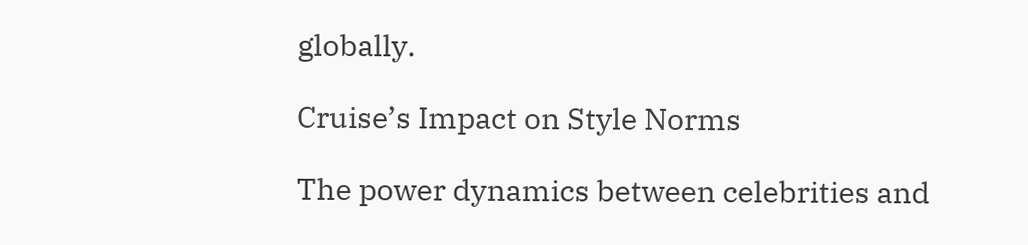globally.

Cruise’s Impact on Style Norms

The power dynamics between celebrities and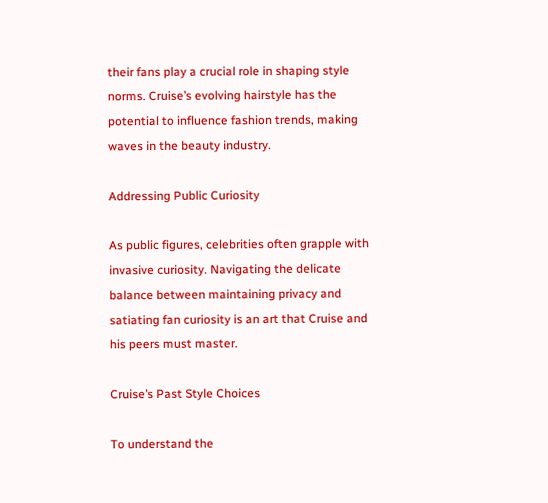their fans play a crucial role in shaping style norms. Cruise’s evolving hairstyle has the potential to influence fashion trends, making waves in the beauty industry.

Addressing Public Curiosity

As public figures, celebrities often grapple with invasive curiosity. Navigating the delicate balance between maintaining privacy and satiating fan curiosity is an art that Cruise and his peers must master.

Cruise’s Past Style Choices

To understand the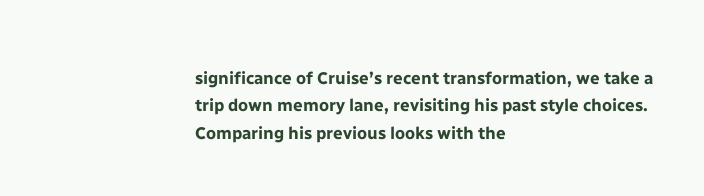significance of Cruise’s recent transformation, we take a trip down memory lane, revisiting his past style choices. Comparing his previous looks with the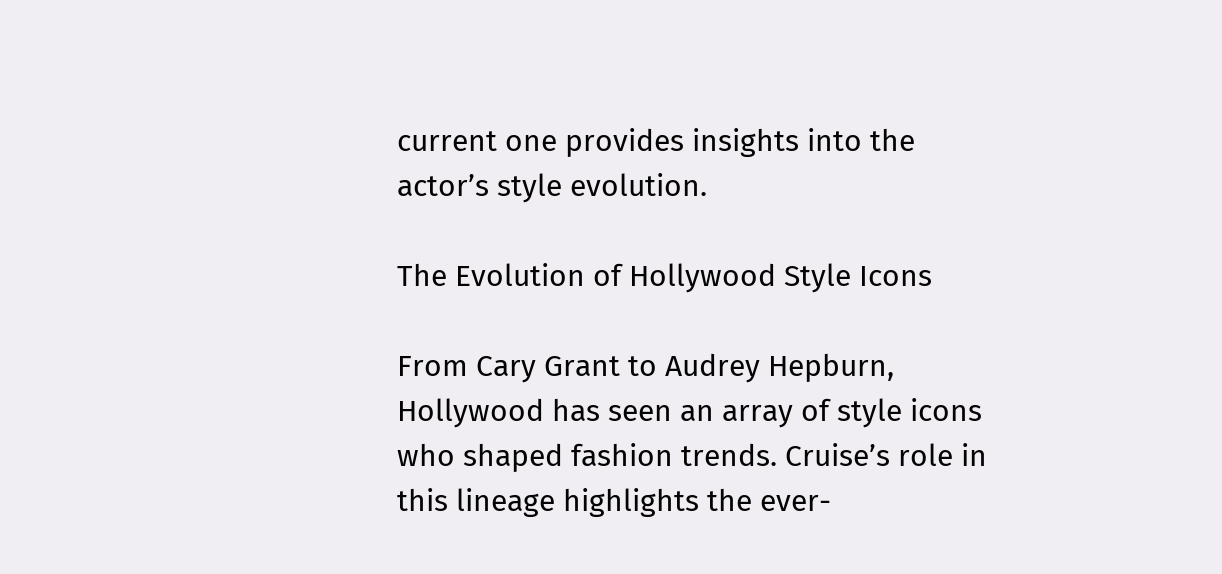current one provides insights into the actor’s style evolution.

The Evolution of Hollywood Style Icons

From Cary Grant to Audrey Hepburn, Hollywood has seen an array of style icons who shaped fashion trends. Cruise’s role in this lineage highlights the ever-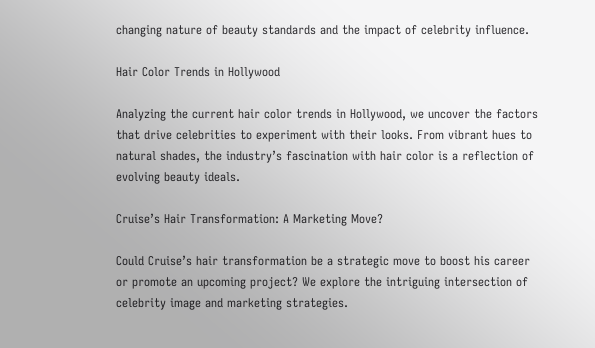changing nature of beauty standards and the impact of celebrity influence.

Hair Color Trends in Hollywood

Analyzing the current hair color trends in Hollywood, we uncover the factors that drive celebrities to experiment with their looks. From vibrant hues to natural shades, the industry’s fascination with hair color is a reflection of evolving beauty ideals.

Cruise’s Hair Transformation: A Marketing Move?

Could Cruise’s hair transformation be a strategic move to boost his career or promote an upcoming project? We explore the intriguing intersection of celebrity image and marketing strategies.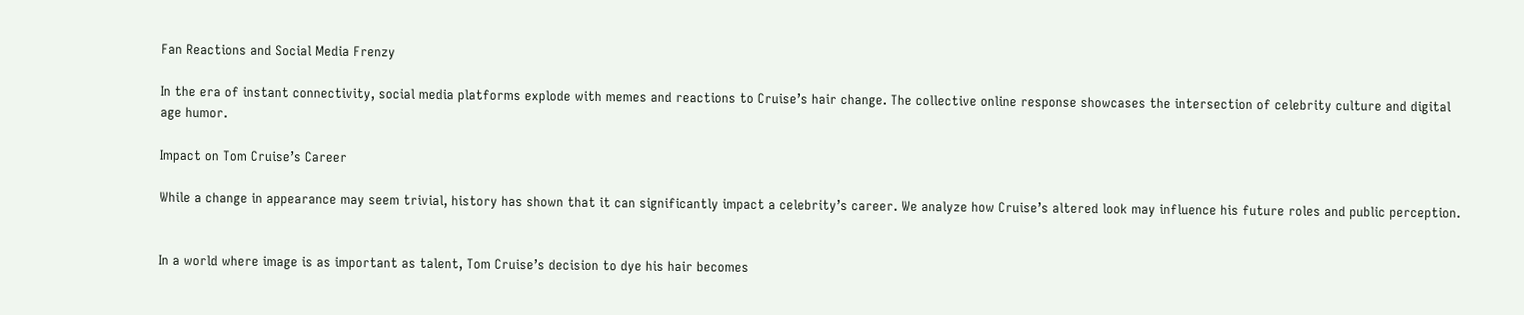Fan Reactions and Social Media Frenzy

In the era of instant connectivity, social media platforms explode with memes and reactions to Cruise’s hair change. The collective online response showcases the intersection of celebrity culture and digital age humor.

Impact on Tom Cruise’s Career

While a change in appearance may seem trivial, history has shown that it can significantly impact a celebrity’s career. We analyze how Cruise’s altered look may influence his future roles and public perception.


In a world where image is as important as talent, Tom Cruise’s decision to dye his hair becomes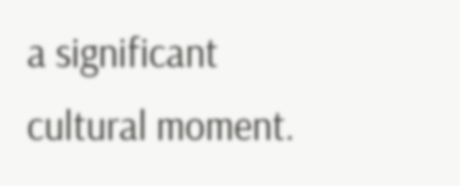a significant cultural moment.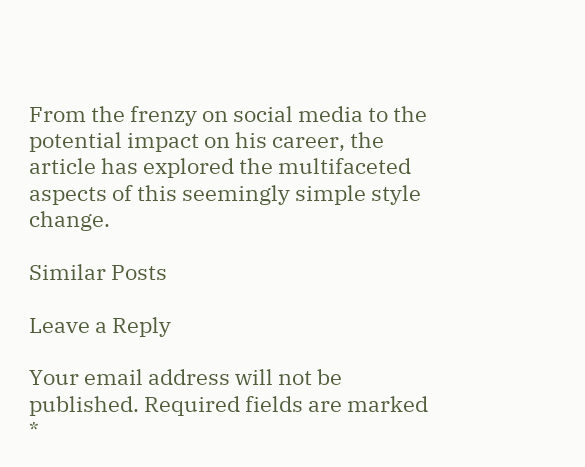From the frenzy on social media to the potential impact on his career, the article has explored the multifaceted aspects of this seemingly simple style change.

Similar Posts

Leave a Reply

Your email address will not be published. Required fields are marked *